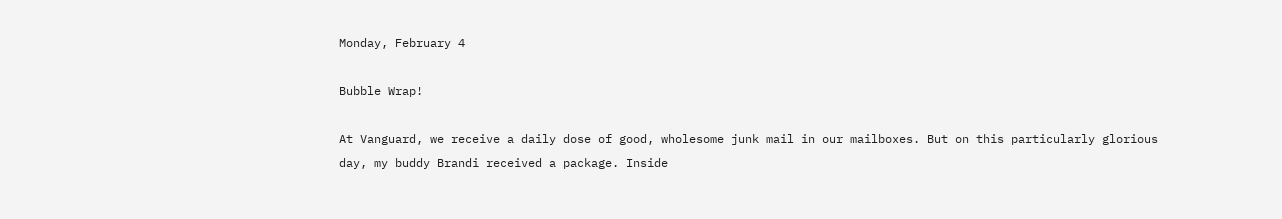Monday, February 4

Bubble Wrap!

At Vanguard, we receive a daily dose of good, wholesome junk mail in our mailboxes. But on this particularly glorious day, my buddy Brandi received a package. Inside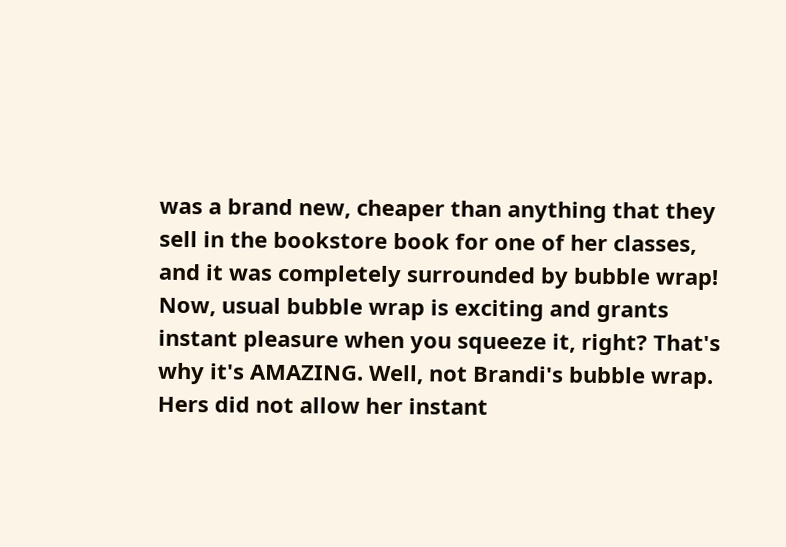was a brand new, cheaper than anything that they sell in the bookstore book for one of her classes, and it was completely surrounded by bubble wrap! Now, usual bubble wrap is exciting and grants instant pleasure when you squeeze it, right? That's why it's AMAZING. Well, not Brandi's bubble wrap. Hers did not allow her instant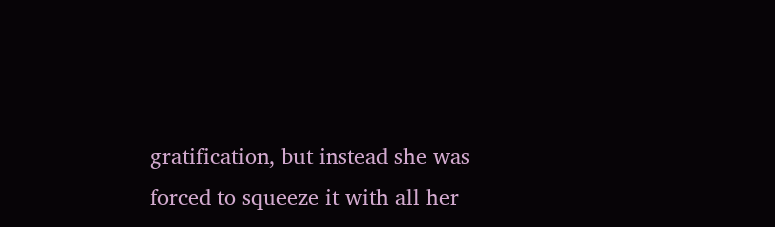gratification, but instead she was forced to squeeze it with all her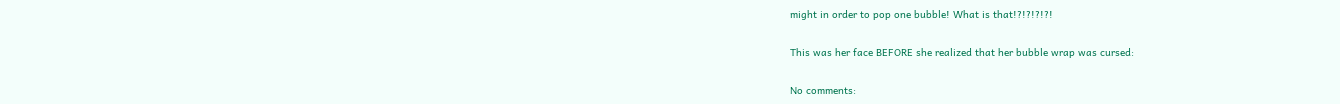might in order to pop one bubble! What is that!?!?!?!?!

This was her face BEFORE she realized that her bubble wrap was cursed:

No comments: